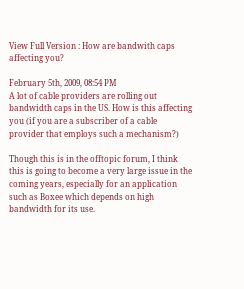View Full Version : How are bandwith caps affecting you?

February 5th, 2009, 08:54 PM
A lot of cable providers are rolling out bandwidth caps in the US. How is this affecting you (if you are a subscriber of a cable provider that employs such a mechanism?)

Though this is in the offtopic forum, I think this is going to become a very large issue in the coming years, especially for an application such as Boxee which depends on high bandwidth for its use.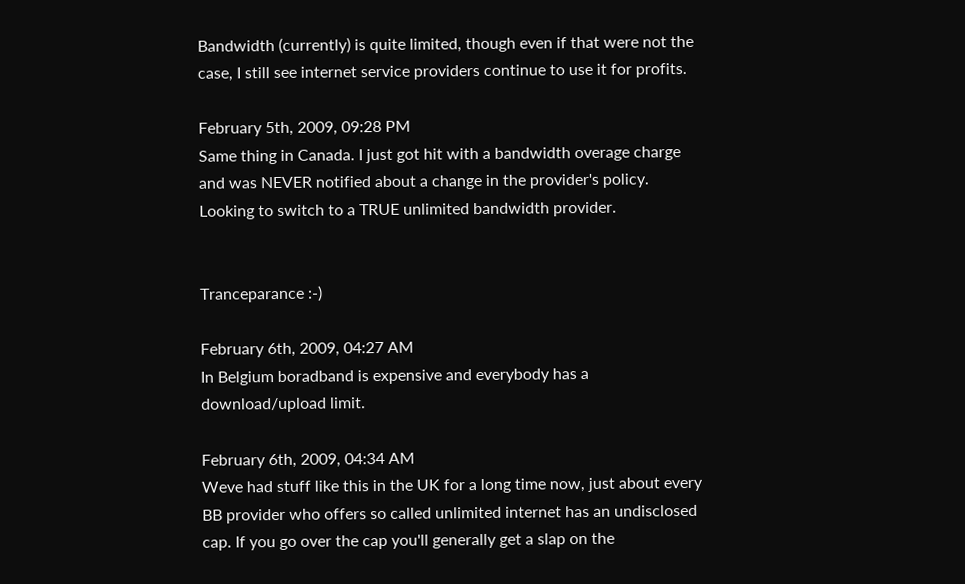Bandwidth (currently) is quite limited, though even if that were not the case, I still see internet service providers continue to use it for profits.

February 5th, 2009, 09:28 PM
Same thing in Canada. I just got hit with a bandwidth overage charge and was NEVER notified about a change in the provider's policy. Looking to switch to a TRUE unlimited bandwidth provider.


Tranceparance :-)

February 6th, 2009, 04:27 AM
In Belgium boradband is expensive and everybody has a download/upload limit.

February 6th, 2009, 04:34 AM
Weve had stuff like this in the UK for a long time now, just about every BB provider who offers so called unlimited internet has an undisclosed cap. If you go over the cap you'll generally get a slap on the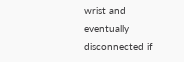wrist and eventually disconnected if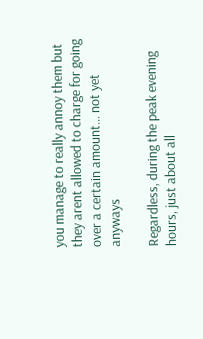you manage to really annoy them but they arent allowed to charge for going over a certain amount... not yet anyways

Regardless, during the peak evening hours, just about all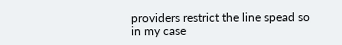providers restrict the line spead so in my case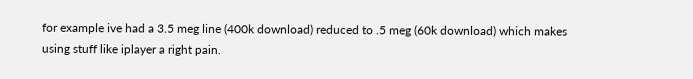for example ive had a 3.5 meg line (400k download) reduced to .5 meg (60k download) which makes using stuff like iplayer a right pain.